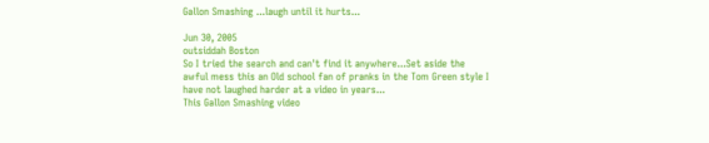Gallon Smashing ...laugh until it hurts...

Jun 30, 2005
outsiddah Boston
So I tried the search and can't find it anywhere...Set aside the awful mess this an Old school fan of pranks in the Tom Green style I have not laughed harder at a video in years...
This Gallon Smashing video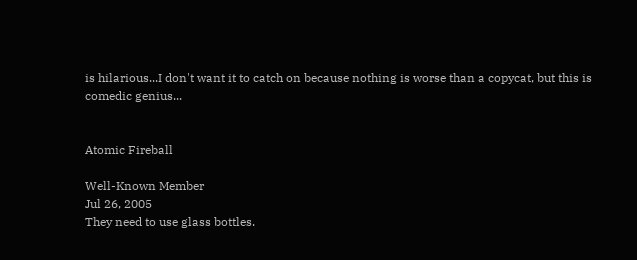is hilarious...I don't want it to catch on because nothing is worse than a copycat, but this is comedic genius...


Atomic Fireball

Well-Known Member
Jul 26, 2005
They need to use glass bottles.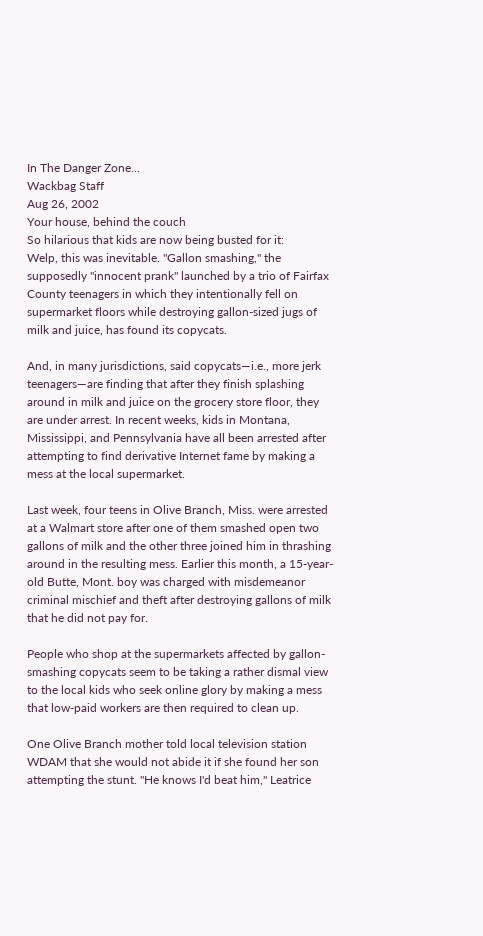In The Danger Zone...
Wackbag Staff
Aug 26, 2002
Your house, behind the couch
So hilarious that kids are now being busted for it:
Welp, this was inevitable. "Gallon smashing," the supposedly "innocent prank" launched by a trio of Fairfax County teenagers in which they intentionally fell on supermarket floors while destroying gallon-sized jugs of milk and juice, has found its copycats.

And, in many jurisdictions, said copycats—i.e., more jerk teenagers—are finding that after they finish splashing around in milk and juice on the grocery store floor, they are under arrest. In recent weeks, kids in Montana, Mississippi, and Pennsylvania have all been arrested after attempting to find derivative Internet fame by making a mess at the local supermarket.

Last week, four teens in Olive Branch, Miss. were arrested at a Walmart store after one of them smashed open two gallons of milk and the other three joined him in thrashing around in the resulting mess. Earlier this month, a 15-year-old Butte, Mont. boy was charged with misdemeanor criminal mischief and theft after destroying gallons of milk that he did not pay for.

People who shop at the supermarkets affected by gallon-smashing copycats seem to be taking a rather dismal view to the local kids who seek online glory by making a mess that low-paid workers are then required to clean up.

One Olive Branch mother told local television station WDAM that she would not abide it if she found her son attempting the stunt. "He knows I'd beat him," Leatrice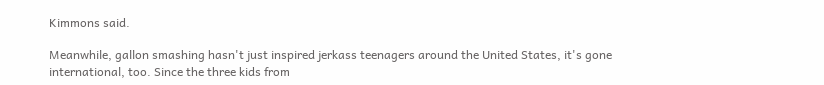Kimmons said.

Meanwhile, gallon smashing hasn't just inspired jerkass teenagers around the United States, it's gone international, too. Since the three kids from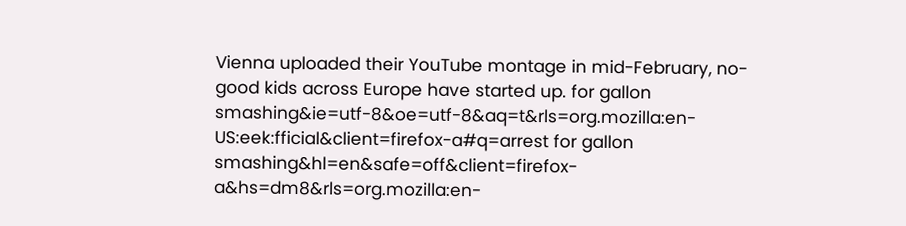Vienna uploaded their YouTube montage in mid-February, no-good kids across Europe have started up. for gallon smashing&ie=utf-8&oe=utf-8&aq=t&rls=org.mozilla:en-US:eek:fficial&client=firefox-a#q=arrest for gallon smashing&hl=en&safe=off&client=firefox-a&hs=dm8&rls=org.mozilla:en-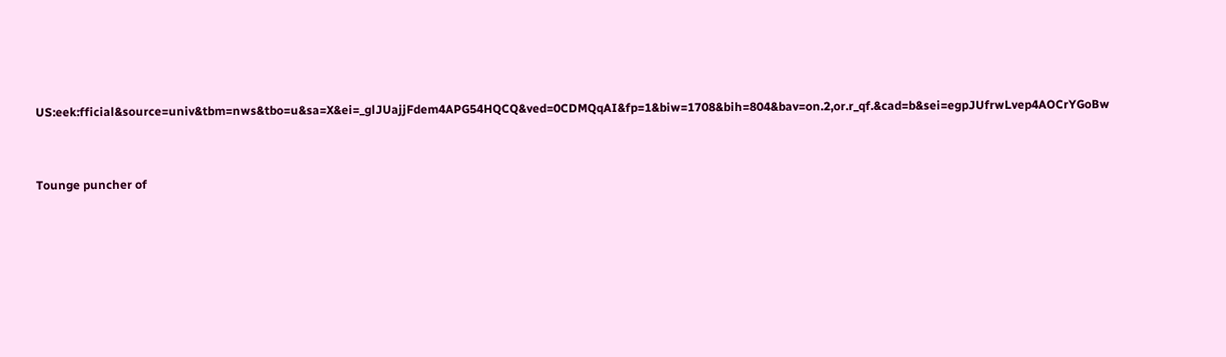US:eek:fficial&source=univ&tbm=nws&tbo=u&sa=X&ei=_glJUajjFdem4APG54HQCQ&ved=0CDMQqAI&fp=1&biw=1708&bih=804&bav=on.2,or.r_qf.&cad=b&sei=egpJUfrwLvep4AOCrYGoBw


Tounge puncher of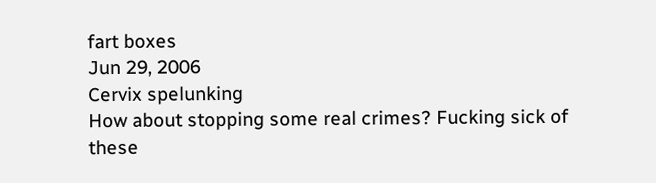fart boxes
Jun 29, 2006
Cervix spelunking
How about stopping some real crimes? Fucking sick of these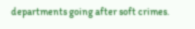departments going after soft crimes.